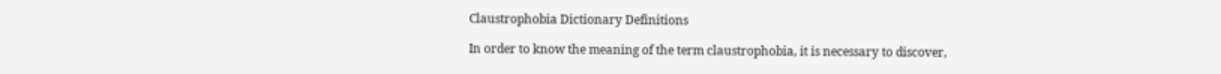Claustrophobia Dictionary Definitions

In order to know the meaning of the term claustrophobia, it is necessary to discover,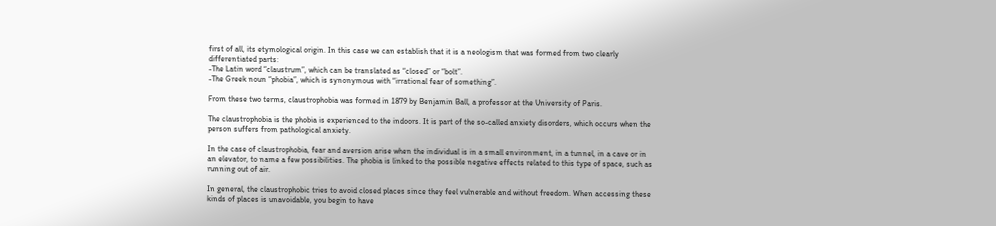first of all, its etymological origin. In this case we can establish that it is a neologism that was formed from two clearly differentiated parts:
-The Latin word “claustrum”, which can be translated as “closed” or “bolt”.
-The Greek noun “phobia”, which is synonymous with “irrational fear of something”.

From these two terms, claustrophobia was formed in 1879 by Benjamin Ball, a professor at the University of Paris.

The claustrophobia is the phobia is experienced to the indoors. It is part of the so-called anxiety disorders, which occurs when the person suffers from pathological anxiety.

In the case of claustrophobia, fear and aversion arise when the individual is in a small environment, in a tunnel, in a cave or in an elevator, to name a few possibilities. The phobia is linked to the possible negative effects related to this type of space, such as running out of air.

In general, the claustrophobic tries to avoid closed places since they feel vulnerable and without freedom. When accessing these kinds of places is unavoidable, you begin to have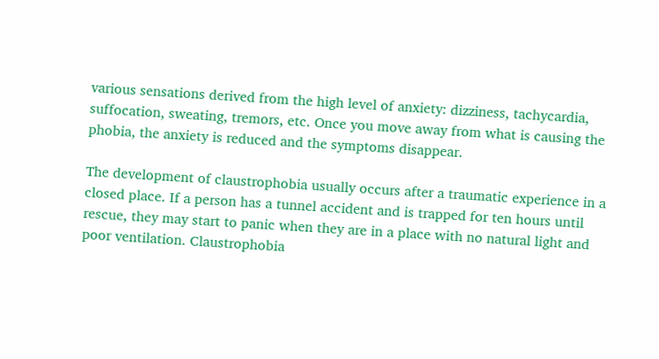various sensations derived from the high level of anxiety: dizziness, tachycardia, suffocation, sweating, tremors, etc. Once you move away from what is causing the phobia, the anxiety is reduced and the symptoms disappear.

The development of claustrophobia usually occurs after a traumatic experience in a closed place. If a person has a tunnel accident and is trapped for ten hours until rescue, they may start to panic when they are in a place with no natural light and poor ventilation. Claustrophobia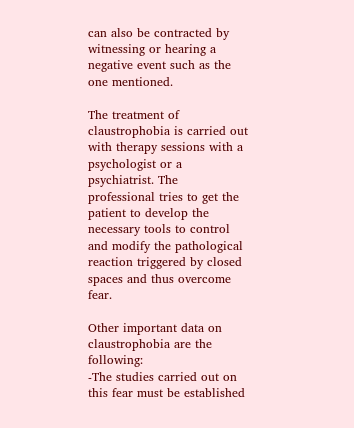can also be contracted by witnessing or hearing a negative event such as the one mentioned.

The treatment of claustrophobia is carried out with therapy sessions with a psychologist or a psychiatrist. The professional tries to get the patient to develop the necessary tools to control and modify the pathological reaction triggered by closed spaces and thus overcome fear.

Other important data on claustrophobia are the following:
-The studies carried out on this fear must be established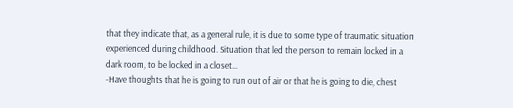that they indicate that, as a general rule, it is due to some type of traumatic situation experienced during childhood. Situation that led the person to remain locked in a dark room, to be locked in a closet…
-Have thoughts that he is going to run out of air or that he is going to die, chest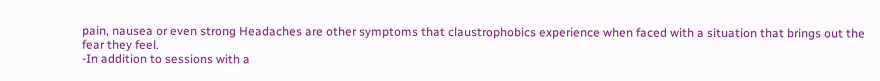pain, nausea or even strong Headaches are other symptoms that claustrophobics experience when faced with a situation that brings out the fear they feel.
-In addition to sessions with a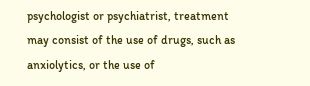psychologist or psychiatrist, treatment may consist of the use of drugs, such as anxiolytics, or the use of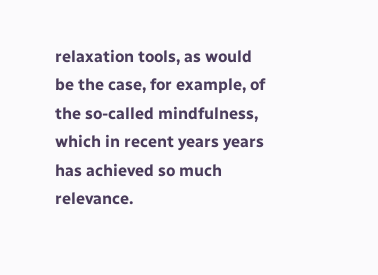relaxation tools, as would be the case, for example, of the so-called mindfulness, which in recent years years has achieved so much relevance.